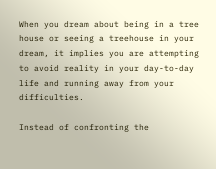When you dream about being in a tree house or seeing a treehouse in your dream, it implies you are attempting to avoid reality in your day-to-day life and running away from your difficulties.

Instead of confronting the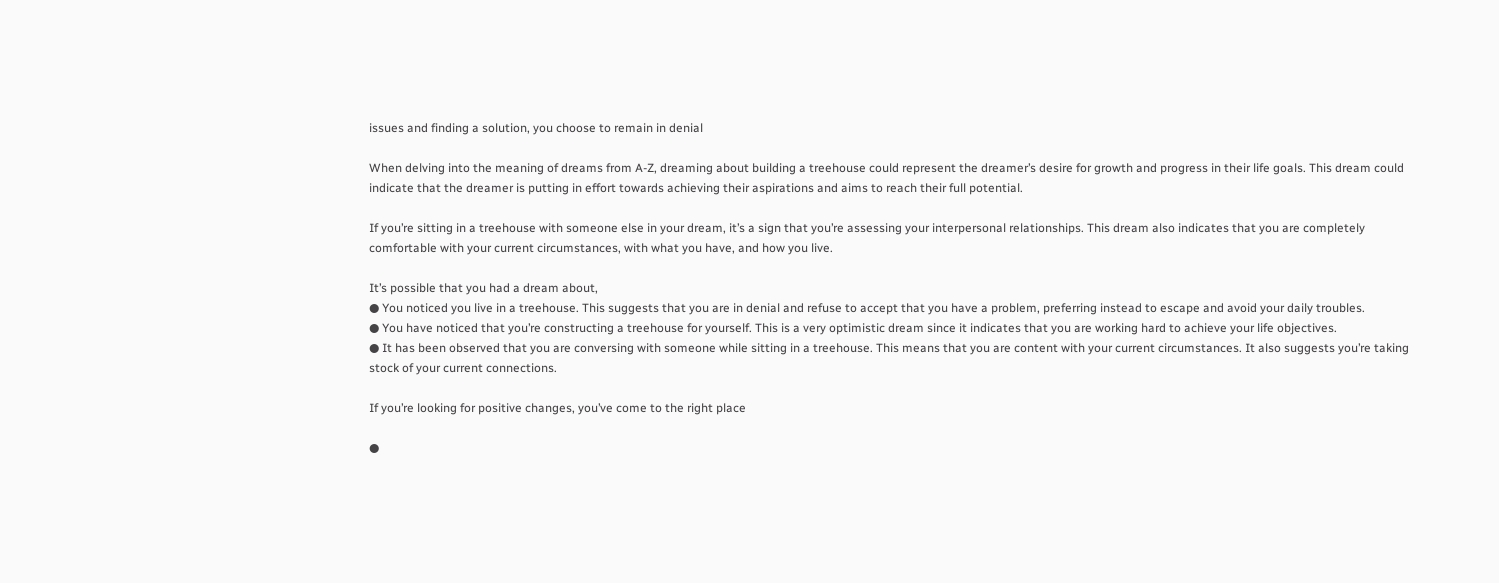issues and finding a solution, you choose to remain in denial

When delving into the meaning of dreams from A-Z, dreaming about building a treehouse could represent the dreamer’s desire for growth and progress in their life goals. This dream could indicate that the dreamer is putting in effort towards achieving their aspirations and aims to reach their full potential.

If you’re sitting in a treehouse with someone else in your dream, it’s a sign that you’re assessing your interpersonal relationships. This dream also indicates that you are completely comfortable with your current circumstances, with what you have, and how you live.

It’s possible that you had a dream about,
● You noticed you live in a treehouse. This suggests that you are in denial and refuse to accept that you have a problem, preferring instead to escape and avoid your daily troubles.
● You have noticed that you’re constructing a treehouse for yourself. This is a very optimistic dream since it indicates that you are working hard to achieve your life objectives.
● It has been observed that you are conversing with someone while sitting in a treehouse. This means that you are content with your current circumstances. It also suggests you’re taking stock of your current connections.

If you’re looking for positive changes, you’ve come to the right place

●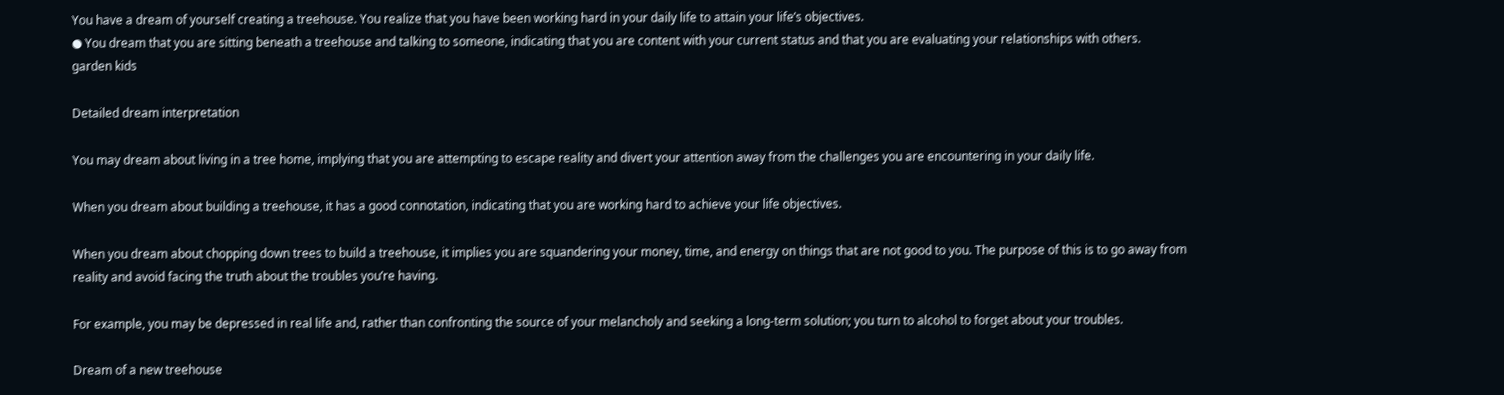You have a dream of yourself creating a treehouse. You realize that you have been working hard in your daily life to attain your life’s objectives.
● You dream that you are sitting beneath a treehouse and talking to someone, indicating that you are content with your current status and that you are evaluating your relationships with others.
garden kids

Detailed dream interpretation

You may dream about living in a tree home, implying that you are attempting to escape reality and divert your attention away from the challenges you are encountering in your daily life.

When you dream about building a treehouse, it has a good connotation, indicating that you are working hard to achieve your life objectives.

When you dream about chopping down trees to build a treehouse, it implies you are squandering your money, time, and energy on things that are not good to you. The purpose of this is to go away from reality and avoid facing the truth about the troubles you’re having.

For example, you may be depressed in real life and, rather than confronting the source of your melancholy and seeking a long-term solution; you turn to alcohol to forget about your troubles.

Dream of a new treehouse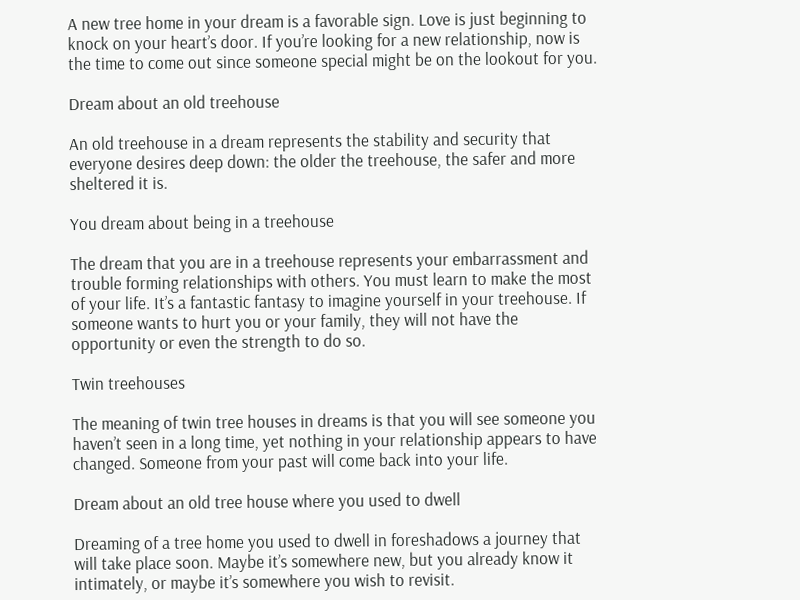A new tree home in your dream is a favorable sign. Love is just beginning to knock on your heart’s door. If you’re looking for a new relationship, now is the time to come out since someone special might be on the lookout for you.

Dream about an old treehouse

An old treehouse in a dream represents the stability and security that everyone desires deep down: the older the treehouse, the safer and more sheltered it is.

You dream about being in a treehouse

The dream that you are in a treehouse represents your embarrassment and trouble forming relationships with others. You must learn to make the most of your life. It’s a fantastic fantasy to imagine yourself in your treehouse. If someone wants to hurt you or your family, they will not have the opportunity or even the strength to do so.

Twin treehouses

The meaning of twin tree houses in dreams is that you will see someone you haven’t seen in a long time, yet nothing in your relationship appears to have changed. Someone from your past will come back into your life.

Dream about an old tree house where you used to dwell

Dreaming of a tree home you used to dwell in foreshadows a journey that will take place soon. Maybe it’s somewhere new, but you already know it intimately, or maybe it’s somewhere you wish to revisit.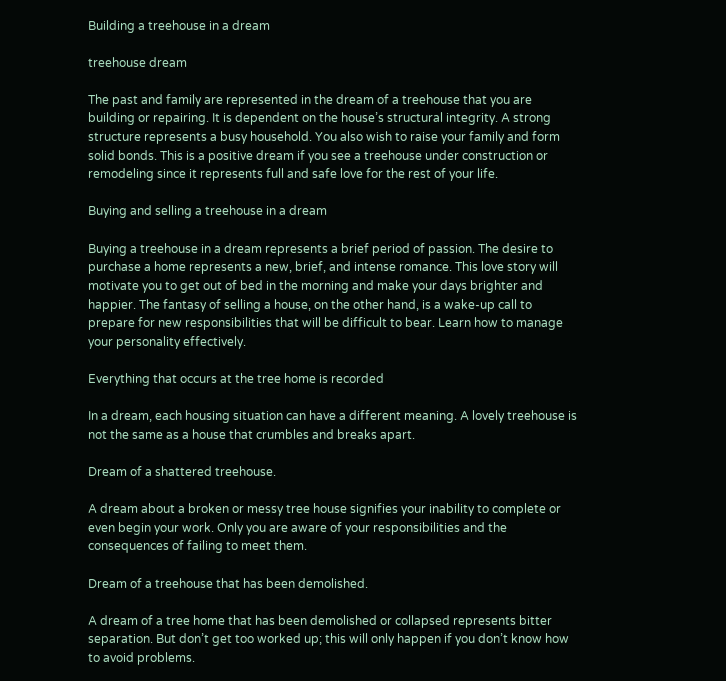Building a treehouse in a dream

treehouse dream

The past and family are represented in the dream of a treehouse that you are building or repairing. It is dependent on the house’s structural integrity. A strong structure represents a busy household. You also wish to raise your family and form solid bonds. This is a positive dream if you see a treehouse under construction or remodeling since it represents full and safe love for the rest of your life.

Buying and selling a treehouse in a dream

Buying a treehouse in a dream represents a brief period of passion. The desire to purchase a home represents a new, brief, and intense romance. This love story will motivate you to get out of bed in the morning and make your days brighter and happier. The fantasy of selling a house, on the other hand, is a wake-up call to prepare for new responsibilities that will be difficult to bear. Learn how to manage your personality effectively.

Everything that occurs at the tree home is recorded

In a dream, each housing situation can have a different meaning. A lovely treehouse is not the same as a house that crumbles and breaks apart.

Dream of a shattered treehouse.

A dream about a broken or messy tree house signifies your inability to complete or even begin your work. Only you are aware of your responsibilities and the consequences of failing to meet them.

Dream of a treehouse that has been demolished.

A dream of a tree home that has been demolished or collapsed represents bitter separation. But don’t get too worked up; this will only happen if you don’t know how to avoid problems.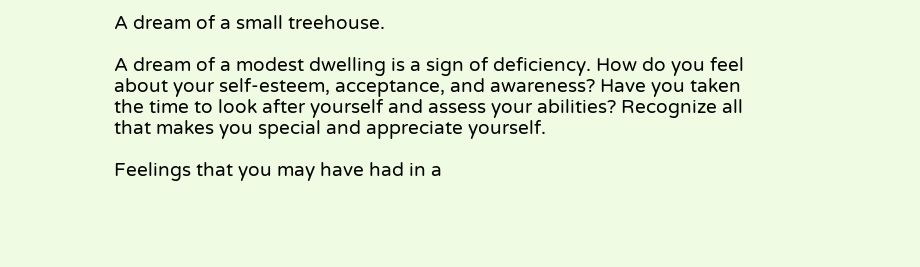A dream of a small treehouse.

A dream of a modest dwelling is a sign of deficiency. How do you feel about your self-esteem, acceptance, and awareness? Have you taken the time to look after yourself and assess your abilities? Recognize all that makes you special and appreciate yourself.

Feelings that you may have had in a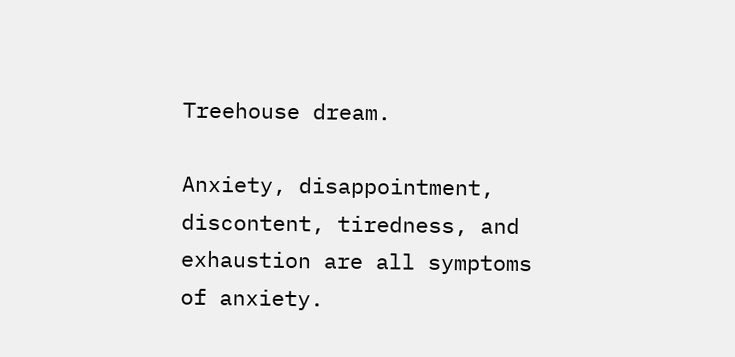Treehouse dream.

Anxiety, disappointment, discontent, tiredness, and exhaustion are all symptoms of anxiety.